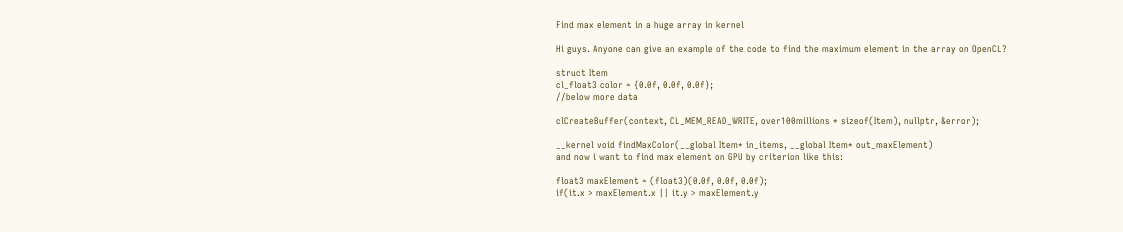Find max element in a huge array in kernel

Hi guys. Anyone can give an example of the code to find the maximum element in the array on OpenCL?

struct Item
cl_float3 color = {0.0f, 0.0f, 0.0f};
//below more data

clCreateBuffer(context, CL_MEM_READ_WRITE, over100millions * sizeof(Item), nullptr, &error);

__kernel void findMaxColor(__global Item* in_items, __global Item* out_maxElement)
and now i want to find max element on GPU by criterion like this:

float3 maxElement = (float3)(0.0f, 0.0f, 0.0f);
if(it.x > maxElement.x || it.y > maxElement.y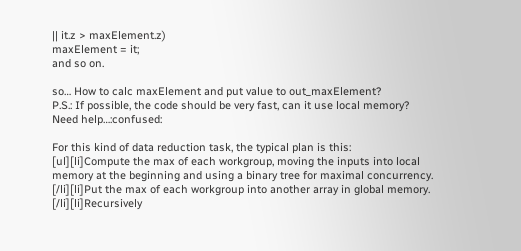|| it.z > maxElement.z)
maxElement = it;
and so on.

so… How to calc maxElement and put value to out_maxElement?
P.S.: If possible, the code should be very fast, can it use local memory?
Need help…:confused:

For this kind of data reduction task, the typical plan is this:
[ul][li]Compute the max of each workgroup, moving the inputs into local memory at the beginning and using a binary tree for maximal concurrency.
[/li][li]Put the max of each workgroup into another array in global memory.
[/li][li]Recursively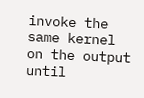invoke the same kernel on the output until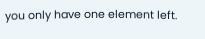you only have one element left.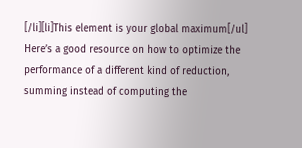[/li][li]This element is your global maximum[/ul]
Here’s a good resource on how to optimize the performance of a different kind of reduction, summing instead of computing the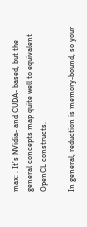max: . It’s NVidia- and CUDA- based, but the general concepts map quite well to equivalent OpenCL constructs.

In general, reduction is memory-bound, so your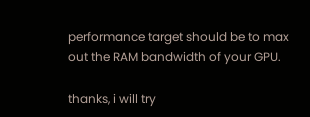performance target should be to max out the RAM bandwidth of your GPU.

thanks, i will try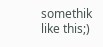somethik like this;)